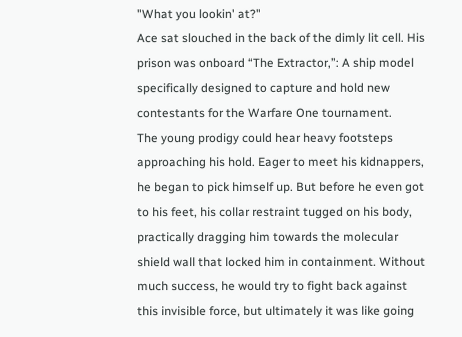"What you lookin' at?"
Ace sat slouched in the back of the dimly lit cell. His prison was onboard “The Extractor,”: A ship model specifically designed to capture and hold new contestants for the Warfare One tournament.
The young prodigy could hear heavy footsteps approaching his hold. Eager to meet his kidnappers, he began to pick himself up. But before he even got to his feet, his collar restraint tugged on his body, practically dragging him towards the molecular shield wall that locked him in containment. Without much success, he would try to fight back against this invisible force, but ultimately it was like going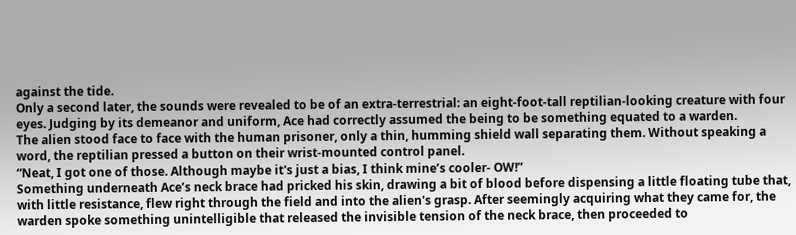against the tide.
Only a second later, the sounds were revealed to be of an extra-terrestrial: an eight-foot-tall reptilian-looking creature with four eyes. Judging by its demeanor and uniform, Ace had correctly assumed the being to be something equated to a warden.
The alien stood face to face with the human prisoner, only a thin, humming shield wall separating them. Without speaking a word, the reptilian pressed a button on their wrist-mounted control panel.
“Neat, I got one of those. Although maybe it's just a bias, I think mine’s cooler- OW!”
Something underneath Ace’s neck brace had pricked his skin, drawing a bit of blood before dispensing a little floating tube that, with little resistance, flew right through the field and into the alien's grasp. After seemingly acquiring what they came for, the warden spoke something unintelligible that released the invisible tension of the neck brace, then proceeded to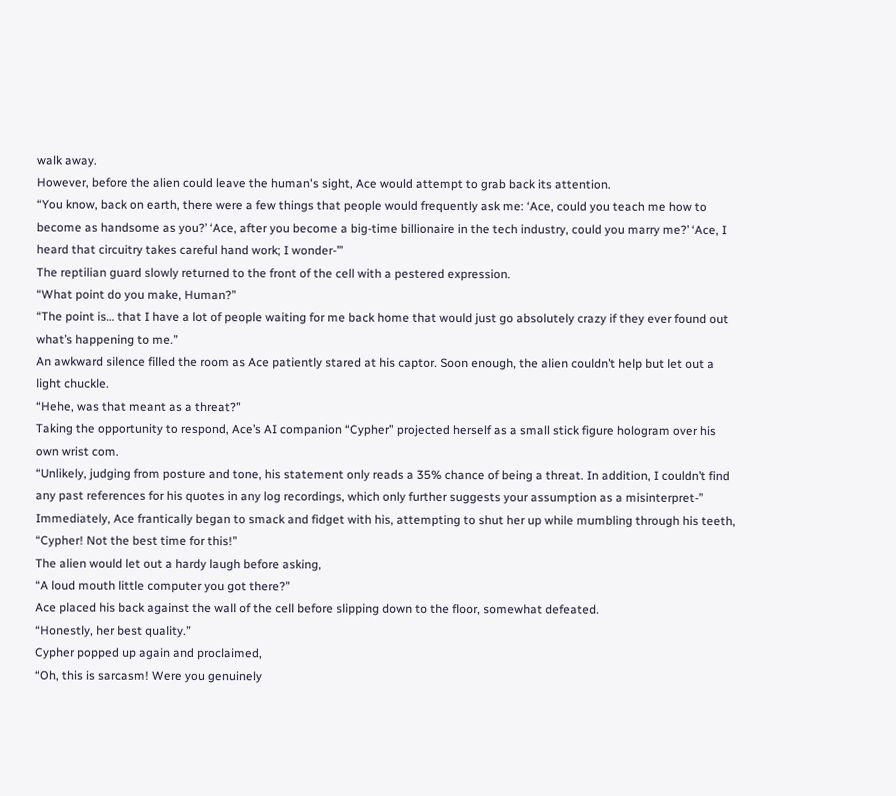walk away.
However, before the alien could leave the human's sight, Ace would attempt to grab back its attention.
“You know, back on earth, there were a few things that people would frequently ask me: ‘Ace, could you teach me how to become as handsome as you?’ ‘Ace, after you become a big-time billionaire in the tech industry, could you marry me?’ ‘Ace, I heard that circuitry takes careful hand work; I wonder-’”
The reptilian guard slowly returned to the front of the cell with a pestered expression.
“What point do you make, Human?”
“The point is… that I have a lot of people waiting for me back home that would just go absolutely crazy if they ever found out what’s happening to me.”
An awkward silence filled the room as Ace patiently stared at his captor. Soon enough, the alien couldn’t help but let out a light chuckle.
“Hehe, was that meant as a threat?”
Taking the opportunity to respond, Ace’s AI companion “Cypher” projected herself as a small stick figure hologram over his own wrist com.
“Unlikely, judging from posture and tone, his statement only reads a 35% chance of being a threat. In addition, I couldn’t find any past references for his quotes in any log recordings, which only further suggests your assumption as a misinterpret-”
Immediately, Ace frantically began to smack and fidget with his, attempting to shut her up while mumbling through his teeth,
“Cypher! Not the best time for this!”
The alien would let out a hardy laugh before asking,
“A loud mouth little computer you got there?”
Ace placed his back against the wall of the cell before slipping down to the floor, somewhat defeated.
“Honestly, her best quality.”
Cypher popped up again and proclaimed,
“Oh, this is sarcasm! Were you genuinely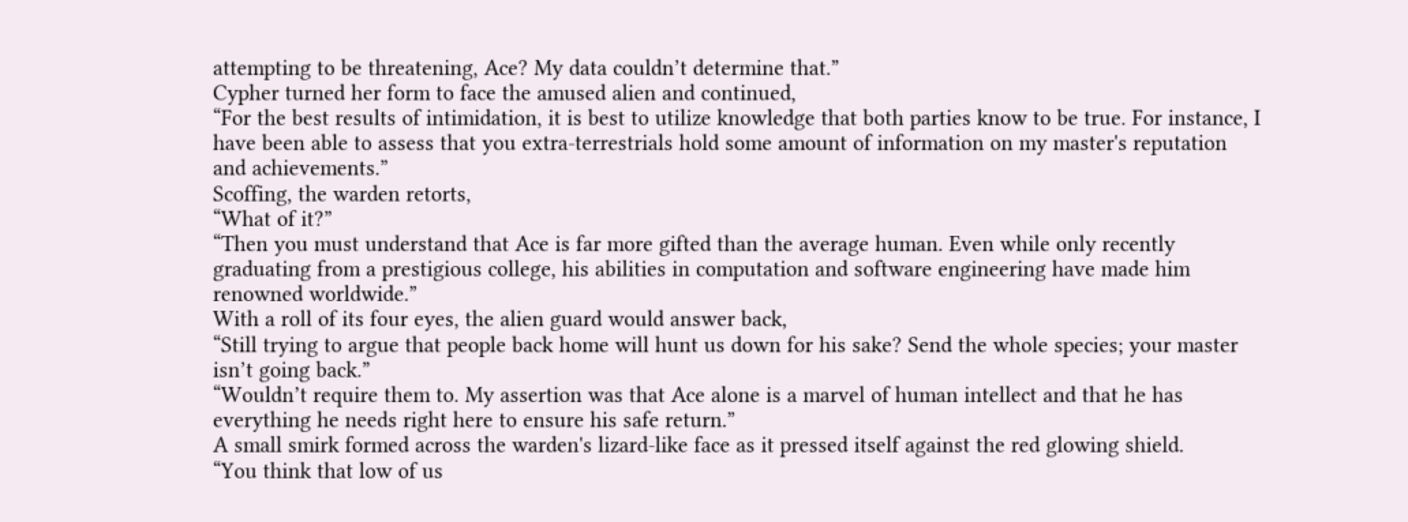attempting to be threatening, Ace? My data couldn’t determine that.”
Cypher turned her form to face the amused alien and continued,
“For the best results of intimidation, it is best to utilize knowledge that both parties know to be true. For instance, I have been able to assess that you extra-terrestrials hold some amount of information on my master's reputation and achievements.”
Scoffing, the warden retorts,
“What of it?”
“Then you must understand that Ace is far more gifted than the average human. Even while only recently graduating from a prestigious college, his abilities in computation and software engineering have made him renowned worldwide.”
With a roll of its four eyes, the alien guard would answer back,
“Still trying to argue that people back home will hunt us down for his sake? Send the whole species; your master isn’t going back.”
“Wouldn’t require them to. My assertion was that Ace alone is a marvel of human intellect and that he has everything he needs right here to ensure his safe return.”
A small smirk formed across the warden's lizard-like face as it pressed itself against the red glowing shield.
“You think that low of us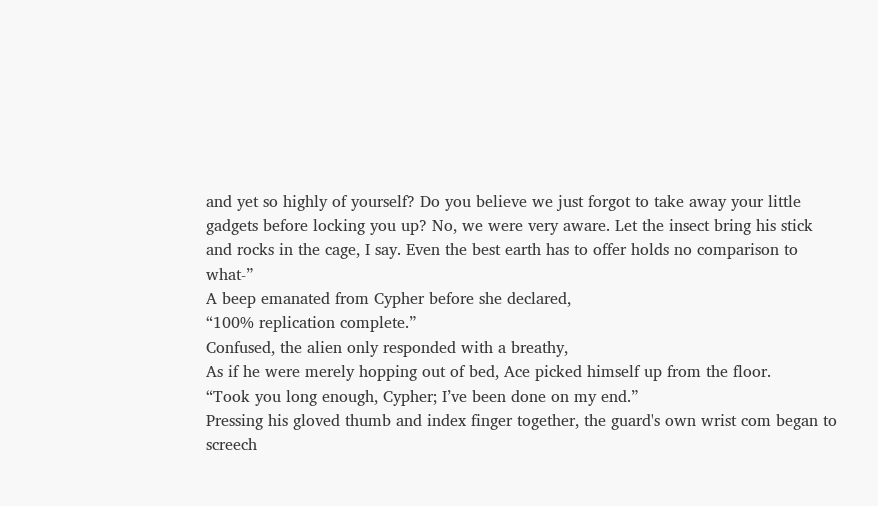and yet so highly of yourself? Do you believe we just forgot to take away your little gadgets before locking you up? No, we were very aware. Let the insect bring his stick and rocks in the cage, I say. Even the best earth has to offer holds no comparison to what-”
A beep emanated from Cypher before she declared,
“100% replication complete.”
Confused, the alien only responded with a breathy,
As if he were merely hopping out of bed, Ace picked himself up from the floor.
“Took you long enough, Cypher; I’ve been done on my end.”
Pressing his gloved thumb and index finger together, the guard's own wrist com began to screech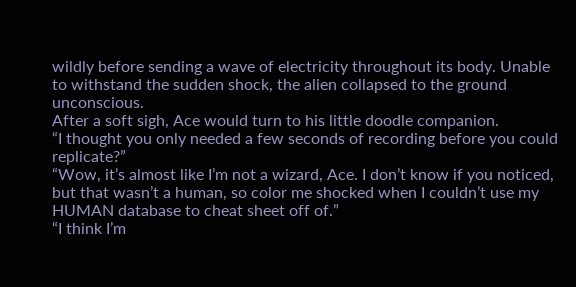wildly before sending a wave of electricity throughout its body. Unable to withstand the sudden shock, the alien collapsed to the ground unconscious.
After a soft sigh, Ace would turn to his little doodle companion.
“I thought you only needed a few seconds of recording before you could replicate?”
“Wow, it’s almost like I’m not a wizard, Ace. I don’t know if you noticed, but that wasn’t a human, so color me shocked when I couldn’t use my HUMAN database to cheat sheet off of.”
“I think I’m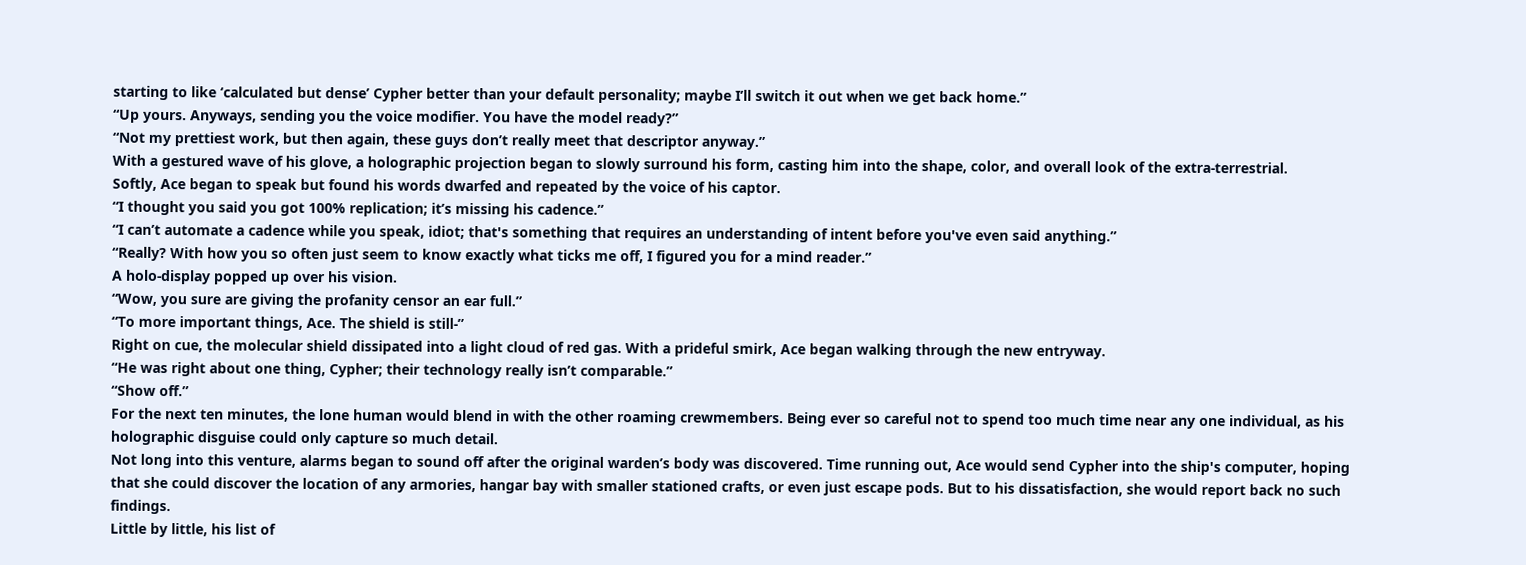starting to like ‘calculated but dense’ Cypher better than your default personality; maybe I’ll switch it out when we get back home.”
“Up yours. Anyways, sending you the voice modifier. You have the model ready?”
“Not my prettiest work, but then again, these guys don’t really meet that descriptor anyway.”
With a gestured wave of his glove, a holographic projection began to slowly surround his form, casting him into the shape, color, and overall look of the extra-terrestrial.
Softly, Ace began to speak but found his words dwarfed and repeated by the voice of his captor.
“I thought you said you got 100% replication; it’s missing his cadence.”
“I can’t automate a cadence while you speak, idiot; that's something that requires an understanding of intent before you've even said anything.”
“Really? With how you so often just seem to know exactly what ticks me off, I figured you for a mind reader.”
A holo-display popped up over his vision.
“Wow, you sure are giving the profanity censor an ear full.”
“To more important things, Ace. The shield is still-”
Right on cue, the molecular shield dissipated into a light cloud of red gas. With a prideful smirk, Ace began walking through the new entryway.
“He was right about one thing, Cypher; their technology really isn’t comparable.”
“Show off.”
For the next ten minutes, the lone human would blend in with the other roaming crewmembers. Being ever so careful not to spend too much time near any one individual, as his holographic disguise could only capture so much detail.
Not long into this venture, alarms began to sound off after the original warden’s body was discovered. Time running out, Ace would send Cypher into the ship's computer, hoping that she could discover the location of any armories, hangar bay with smaller stationed crafts, or even just escape pods. But to his dissatisfaction, she would report back no such findings.
Little by little, his list of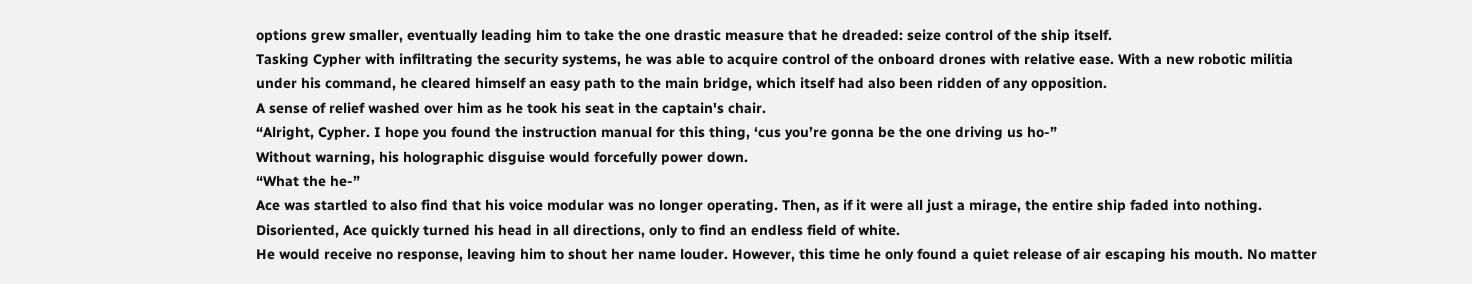options grew smaller, eventually leading him to take the one drastic measure that he dreaded: seize control of the ship itself.
Tasking Cypher with infiltrating the security systems, he was able to acquire control of the onboard drones with relative ease. With a new robotic militia under his command, he cleared himself an easy path to the main bridge, which itself had also been ridden of any opposition.
A sense of relief washed over him as he took his seat in the captain's chair.
“Alright, Cypher. I hope you found the instruction manual for this thing, ‘cus you’re gonna be the one driving us ho-”
Without warning, his holographic disguise would forcefully power down.
“What the he-”
Ace was startled to also find that his voice modular was no longer operating. Then, as if it were all just a mirage, the entire ship faded into nothing. Disoriented, Ace quickly turned his head in all directions, only to find an endless field of white.
He would receive no response, leaving him to shout her name louder. However, this time he only found a quiet release of air escaping his mouth. No matter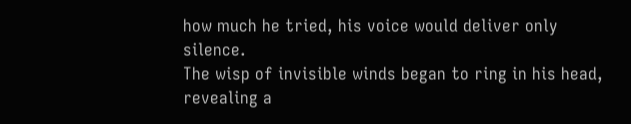how much he tried, his voice would deliver only silence.
The wisp of invisible winds began to ring in his head, revealing a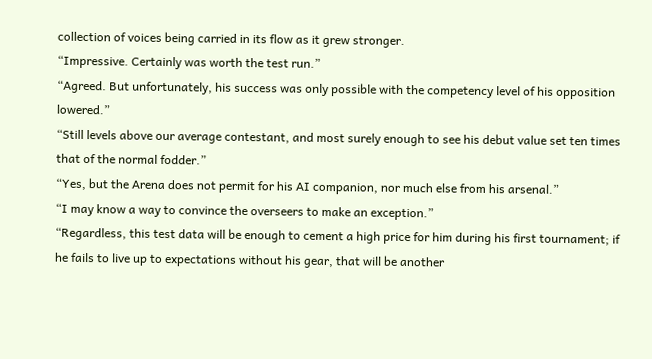collection of voices being carried in its flow as it grew stronger.
“Impressive. Certainly was worth the test run.”
“Agreed. But unfortunately, his success was only possible with the competency level of his opposition lowered.”
“Still levels above our average contestant, and most surely enough to see his debut value set ten times that of the normal fodder.”
“Yes, but the Arena does not permit for his AI companion, nor much else from his arsenal.”
“I may know a way to convince the overseers to make an exception.”
“Regardless, this test data will be enough to cement a high price for him during his first tournament; if he fails to live up to expectations without his gear, that will be another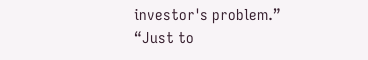investor's problem.”
“Just to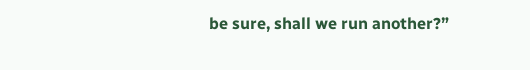be sure, shall we run another?”